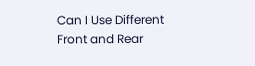Can I Use Different Front and Rear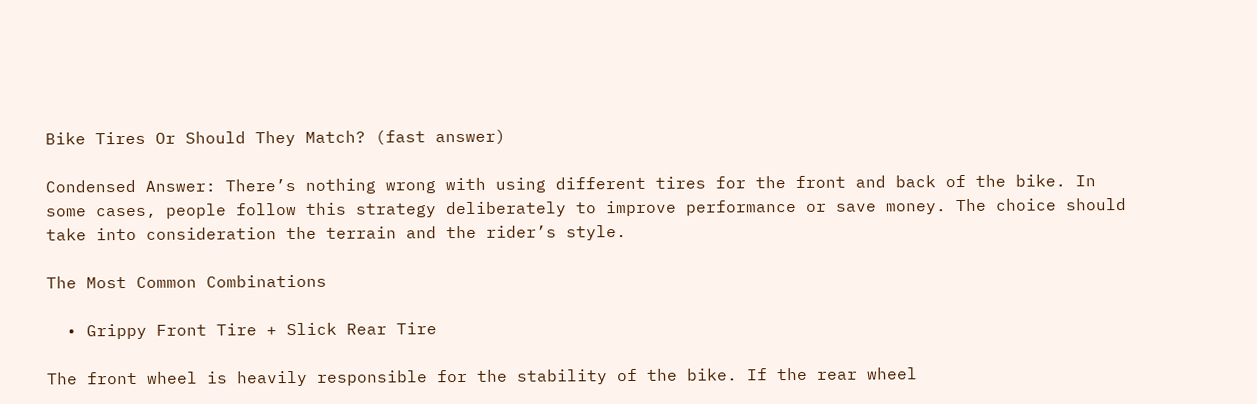Bike Tires Or Should They Match? (fast answer)

Condensed Answer: There’s nothing wrong with using different tires for the front and back of the bike. In some cases, people follow this strategy deliberately to improve performance or save money. The choice should take into consideration the terrain and the rider’s style.

The Most Common Combinations

  • Grippy Front Tire + Slick Rear Tire

The front wheel is heavily responsible for the stability of the bike. If the rear wheel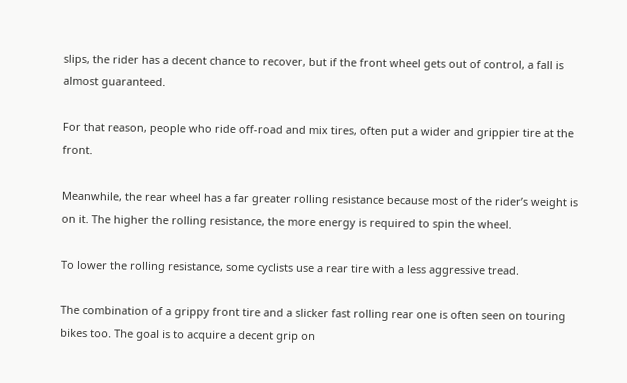slips, the rider has a decent chance to recover, but if the front wheel gets out of control, a fall is almost guaranteed.

For that reason, people who ride off-road and mix tires, often put a wider and grippier tire at the front.

Meanwhile, the rear wheel has a far greater rolling resistance because most of the rider’s weight is on it. The higher the rolling resistance, the more energy is required to spin the wheel.

To lower the rolling resistance, some cyclists use a rear tire with a less aggressive tread.

The combination of a grippy front tire and а slicker fast rolling rear one is often seen on touring bikes too. The goal is to acquire a decent grip on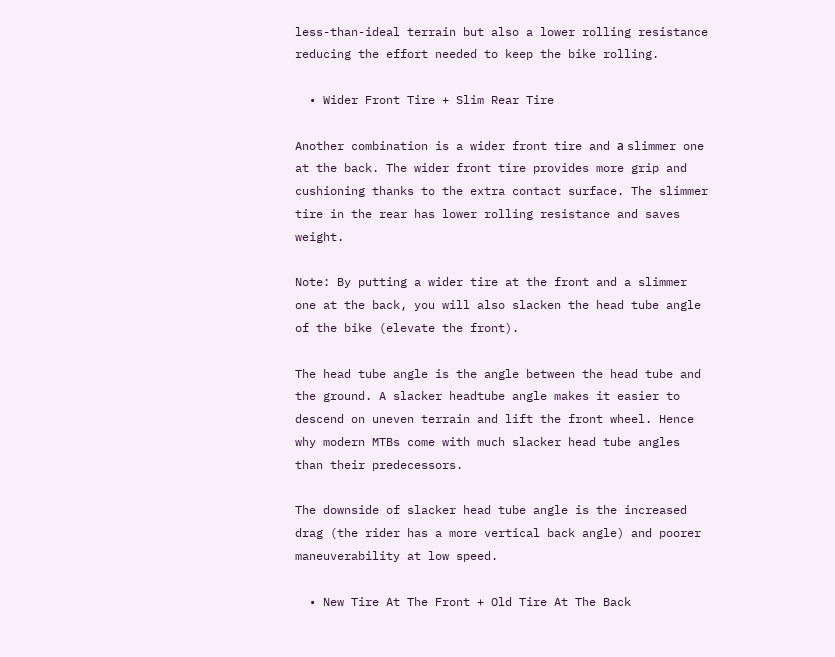less-than-ideal terrain but also a lower rolling resistance reducing the effort needed to keep the bike rolling.

  • Wider Front Tire + Slim Rear Tire

Another combination is a wider front tire and а slimmer one at the back. The wider front tire provides more grip and cushioning thanks to the extra contact surface. The slimmer tire in the rear has lower rolling resistance and saves weight.

Note: By putting a wider tire at the front and a slimmer one at the back, you will also slacken the head tube angle of the bike (elevate the front).

The head tube angle is the angle between the head tube and the ground. A slacker headtube angle makes it easier to descend on uneven terrain and lift the front wheel. Hence why modern MTBs come with much slacker head tube angles than their predecessors.

The downside of slacker head tube angle is the increased drag (the rider has a more vertical back angle) and poorer maneuverability at low speed.

  • New Tire At The Front + Old Tire At The Back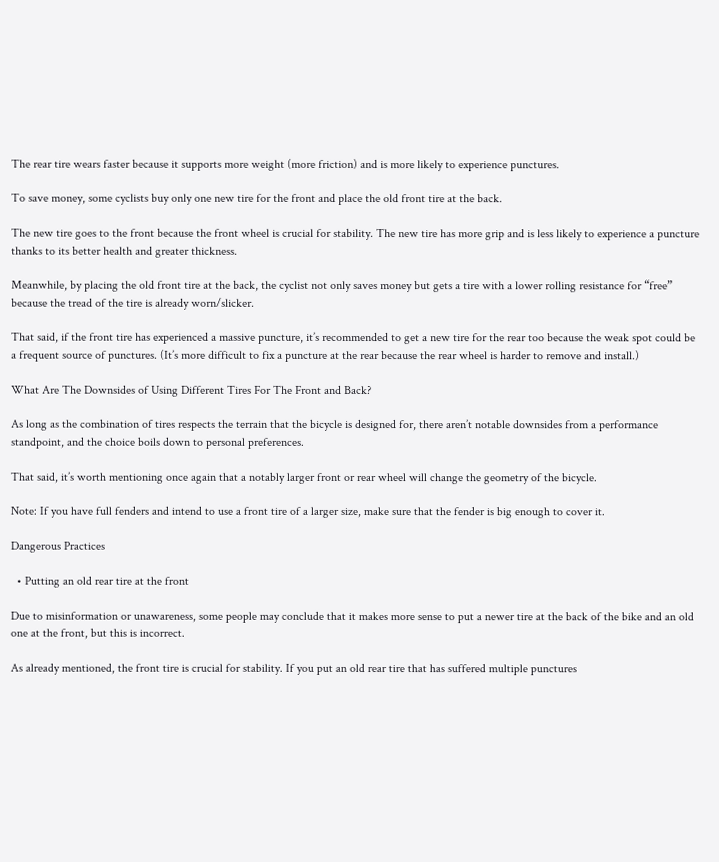The rear tire wears faster because it supports more weight (more friction) and is more likely to experience punctures.

To save money, some cyclists buy only one new tire for the front and place the old front tire at the back.

The new tire goes to the front because the front wheel is crucial for stability. The new tire has more grip and is less likely to experience a puncture thanks to its better health and greater thickness.

Meanwhile, by placing the old front tire at the back, the cyclist not only saves money but gets a tire with a lower rolling resistance for “free” because the tread of the tire is already worn/slicker.

That said, if the front tire has experienced a massive puncture, it’s recommended to get a new tire for the rear too because the weak spot could be a frequent source of punctures. (It’s more difficult to fix a puncture at the rear because the rear wheel is harder to remove and install.)

What Are The Downsides of Using Different Tires For The Front and Back?

As long as the combination of tires respects the terrain that the bicycle is designed for, there aren’t notable downsides from a performance standpoint, and the choice boils down to personal preferences.

That said, it’s worth mentioning once again that a notably larger front or rear wheel will change the geometry of the bicycle.

Note: If you have full fenders and intend to use a front tire of a larger size, make sure that the fender is big enough to cover it.

Dangerous Practices

  • Putting an old rear tire at the front

Due to misinformation or unawareness, some people may conclude that it makes more sense to put a newer tire at the back of the bike and an old one at the front, but this is incorrect.

As already mentioned, the front tire is crucial for stability. If you put an old rear tire that has suffered multiple punctures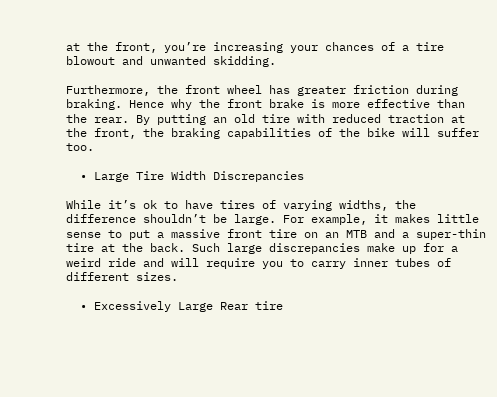at the front, you’re increasing your chances of a tire blowout and unwanted skidding.

Furthermore, the front wheel has greater friction during braking. Hence why the front brake is more effective than the rear. By putting an old tire with reduced traction at the front, the braking capabilities of the bike will suffer too.

  • Large Tire Width Discrepancies

While it’s ok to have tires of varying widths, the difference shouldn’t be large. For example, it makes little sense to put a massive front tire on an MTB and a super-thin tire at the back. Such large discrepancies make up for a weird ride and will require you to carry inner tubes of different sizes.

  • Excessively Large Rear tire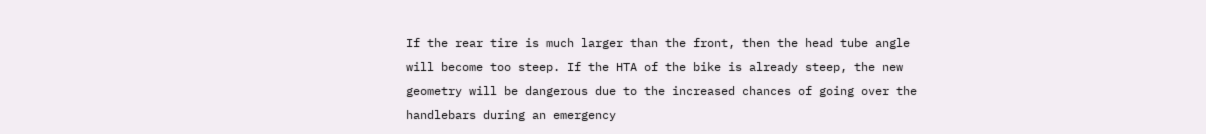If the rear tire is much larger than the front, then the head tube angle will become too steep. If the HTA of the bike is already steep, the new geometry will be dangerous due to the increased chances of going over the handlebars during an emergency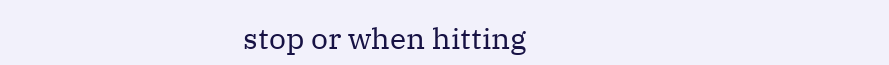stop or when hitting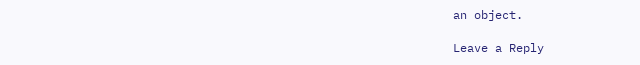an object.

Leave a Reply